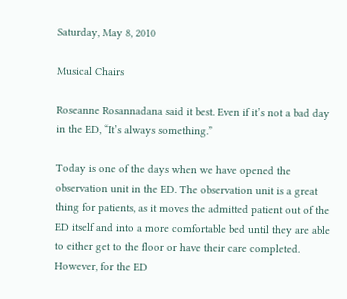Saturday, May 8, 2010

Musical Chairs

Roseanne Rosannadana said it best. Even if it’s not a bad day in the ED, “It’s always something.”

Today is one of the days when we have opened the observation unit in the ED. The observation unit is a great thing for patients, as it moves the admitted patient out of the ED itself and into a more comfortable bed until they are able to either get to the floor or have their care completed. However, for the ED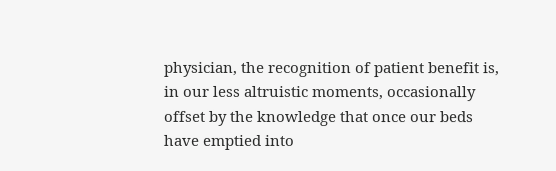physician, the recognition of patient benefit is, in our less altruistic moments, occasionally offset by the knowledge that once our beds have emptied into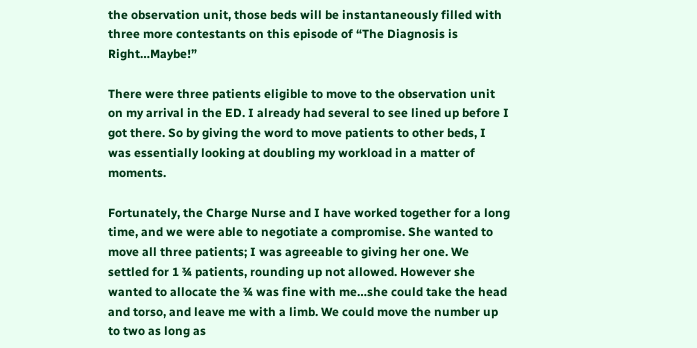the observation unit, those beds will be instantaneously filled with three more contestants on this episode of “The Diagnosis is Right…Maybe!”

There were three patients eligible to move to the observation unit on my arrival in the ED. I already had several to see lined up before I got there. So by giving the word to move patients to other beds, I was essentially looking at doubling my workload in a matter of moments.

Fortunately, the Charge Nurse and I have worked together for a long time, and we were able to negotiate a compromise. She wanted to move all three patients; I was agreeable to giving her one. We settled for 1 ¾ patients, rounding up not allowed. However she wanted to allocate the ¾ was fine with me…she could take the head and torso, and leave me with a limb. We could move the number up to two as long as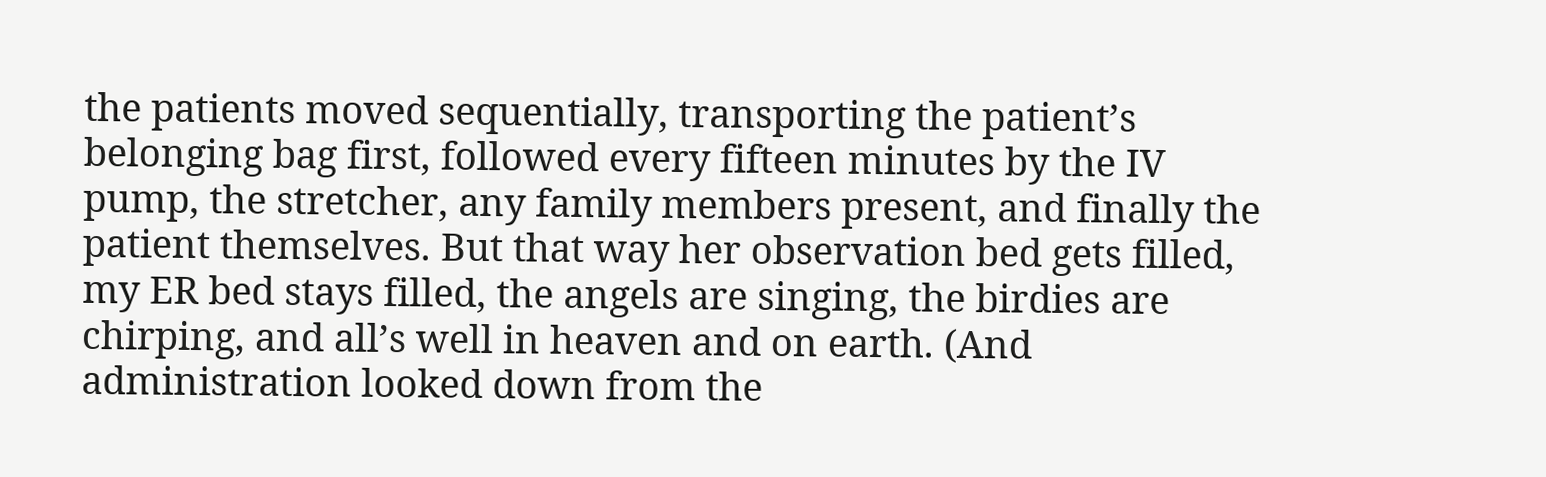the patients moved sequentially, transporting the patient’s belonging bag first, followed every fifteen minutes by the IV pump, the stretcher, any family members present, and finally the patient themselves. But that way her observation bed gets filled, my ER bed stays filled, the angels are singing, the birdies are chirping, and all’s well in heaven and on earth. (And administration looked down from the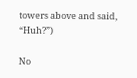towers above and said, “Huh?”)

No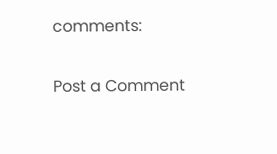comments:

Post a Comment